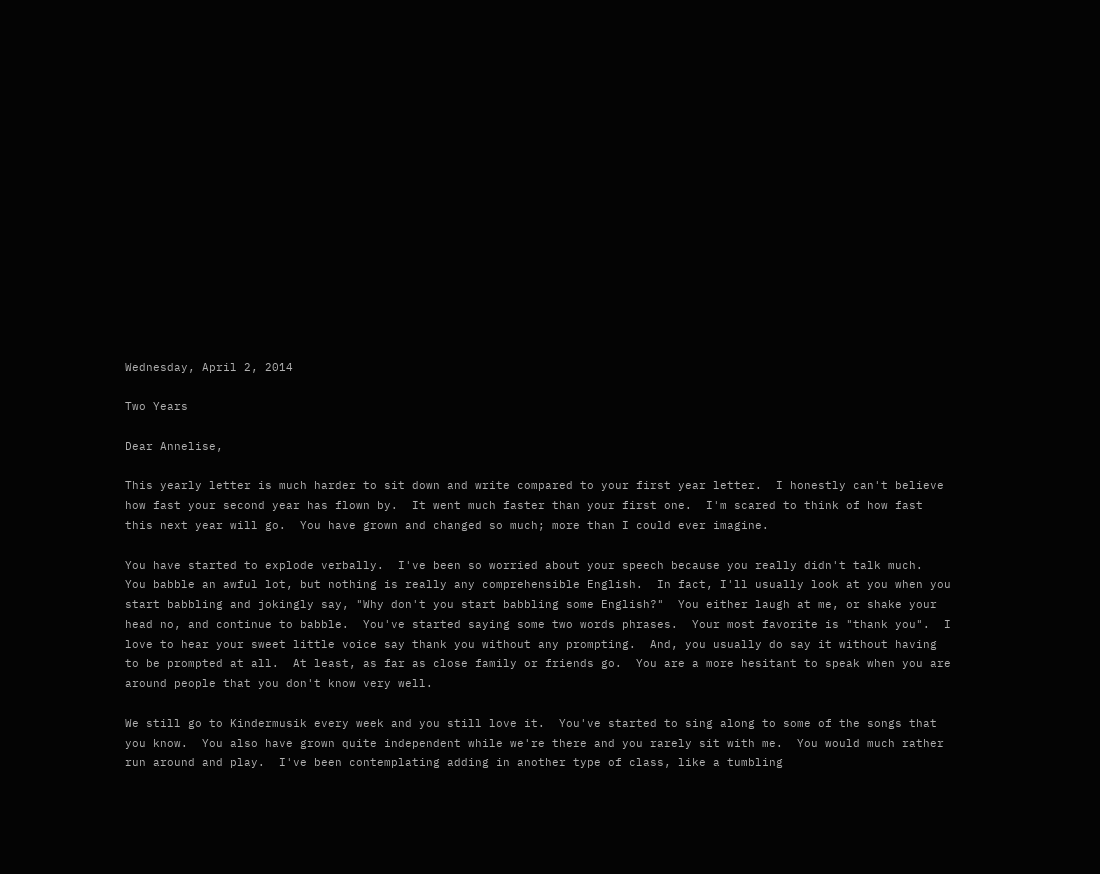Wednesday, April 2, 2014

Two Years

Dear Annelise,

This yearly letter is much harder to sit down and write compared to your first year letter.  I honestly can't believe how fast your second year has flown by.  It went much faster than your first one.  I'm scared to think of how fast this next year will go.  You have grown and changed so much; more than I could ever imagine.

You have started to explode verbally.  I've been so worried about your speech because you really didn't talk much.  You babble an awful lot, but nothing is really any comprehensible English.  In fact, I'll usually look at you when you start babbling and jokingly say, "Why don't you start babbling some English?"  You either laugh at me, or shake your head no, and continue to babble.  You've started saying some two words phrases.  Your most favorite is "thank you".  I love to hear your sweet little voice say thank you without any prompting.  And, you usually do say it without having to be prompted at all.  At least, as far as close family or friends go.  You are a more hesitant to speak when you are around people that you don't know very well.

We still go to Kindermusik every week and you still love it.  You've started to sing along to some of the songs that you know.  You also have grown quite independent while we're there and you rarely sit with me.  You would much rather run around and play.  I've been contemplating adding in another type of class, like a tumbling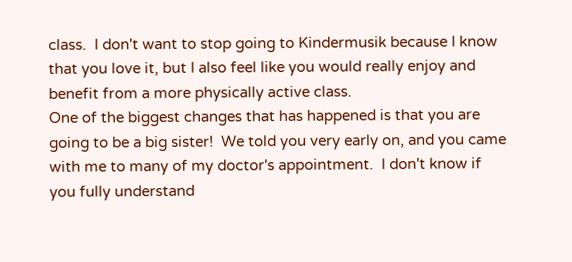class.  I don't want to stop going to Kindermusik because I know that you love it, but I also feel like you would really enjoy and benefit from a more physically active class.
One of the biggest changes that has happened is that you are going to be a big sister!  We told you very early on, and you came with me to many of my doctor's appointment.  I don't know if you fully understand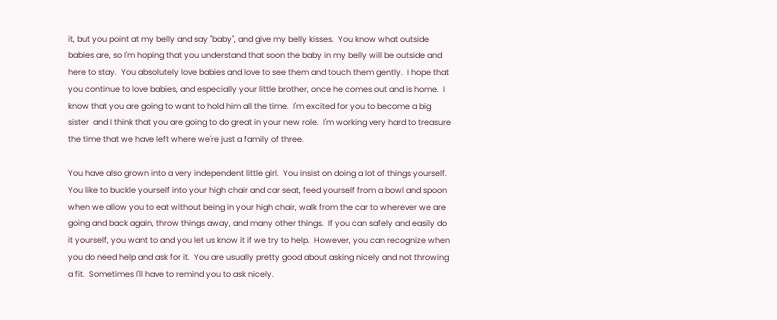it, but you point at my belly and say "baby", and give my belly kisses.  You know what outside babies are, so I'm hoping that you understand that soon the baby in my belly will be outside and here to stay.  You absolutely love babies and love to see them and touch them gently.  I hope that you continue to love babies, and especially your little brother, once he comes out and is home.  I know that you are going to want to hold him all the time.  I'm excited for you to become a big sister  and I think that you are going to do great in your new role.  I'm working very hard to treasure the time that we have left where we're just a family of three.

You have also grown into a very independent little girl.  You insist on doing a lot of things yourself.  You like to buckle yourself into your high chair and car seat, feed yourself from a bowl and spoon when we allow you to eat without being in your high chair, walk from the car to wherever we are going and back again, throw things away, and many other things.  If you can safely and easily do it yourself, you want to and you let us know it if we try to help.  However, you can recognize when you do need help and ask for it.  You are usually pretty good about asking nicely and not throwing a fit.  Sometimes I'll have to remind you to ask nicely.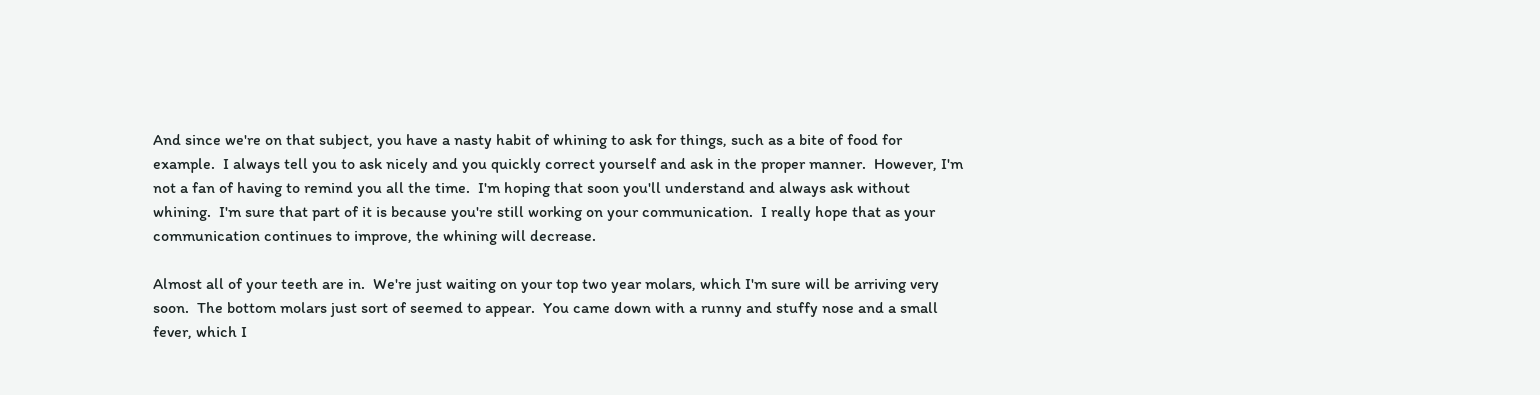And since we're on that subject, you have a nasty habit of whining to ask for things, such as a bite of food for example.  I always tell you to ask nicely and you quickly correct yourself and ask in the proper manner.  However, I'm not a fan of having to remind you all the time.  I'm hoping that soon you'll understand and always ask without whining.  I'm sure that part of it is because you're still working on your communication.  I really hope that as your communication continues to improve, the whining will decrease.

Almost all of your teeth are in.  We're just waiting on your top two year molars, which I'm sure will be arriving very soon.  The bottom molars just sort of seemed to appear.  You came down with a runny and stuffy nose and a small fever, which I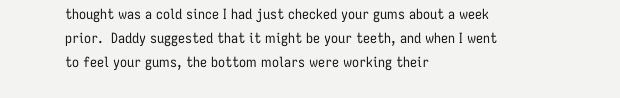thought was a cold since I had just checked your gums about a week prior.  Daddy suggested that it might be your teeth, and when I went to feel your gums, the bottom molars were working their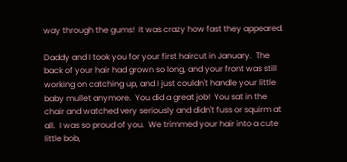way through the gums!  It was crazy how fast they appeared.

Daddy and I took you for your first haircut in January.  The back of your hair had grown so long, and your front was still working on catching up, and I just couldn't handle your little baby mullet anymore.  You did a great job!  You sat in the chair and watched very seriously and didn't fuss or squirm at all.  I was so proud of you.  We trimmed your hair into a cute little bob,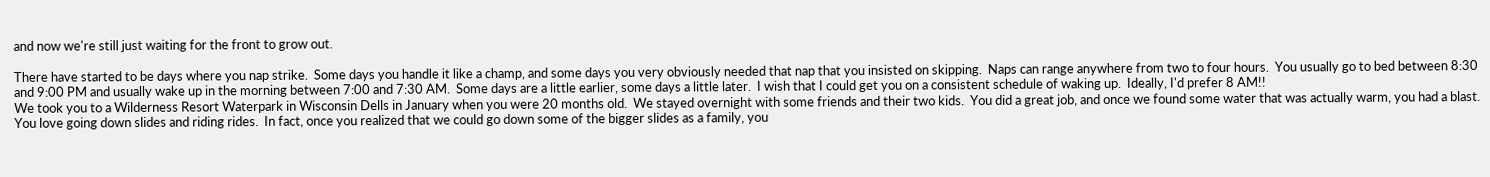and now we're still just waiting for the front to grow out.

There have started to be days where you nap strike.  Some days you handle it like a champ, and some days you very obviously needed that nap that you insisted on skipping.  Naps can range anywhere from two to four hours.  You usually go to bed between 8:30 and 9:00 PM and usually wake up in the morning between 7:00 and 7:30 AM.  Some days are a little earlier, some days a little later.  I wish that I could get you on a consistent schedule of waking up.  Ideally, I'd prefer 8 AM!!
We took you to a Wilderness Resort Waterpark in Wisconsin Dells in January when you were 20 months old.  We stayed overnight with some friends and their two kids.  You did a great job, and once we found some water that was actually warm, you had a blast.  You love going down slides and riding rides.  In fact, once you realized that we could go down some of the bigger slides as a family, you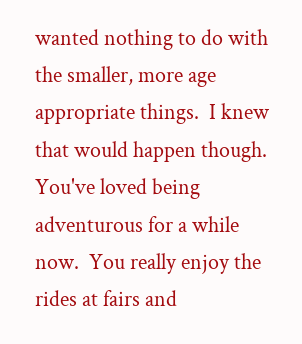wanted nothing to do with the smaller, more age appropriate things.  I knew that would happen though.  You've loved being adventurous for a while now.  You really enjoy the rides at fairs and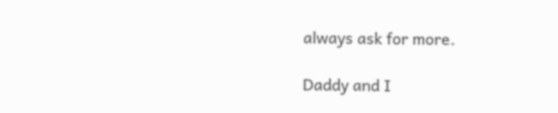always ask for more.

Daddy and I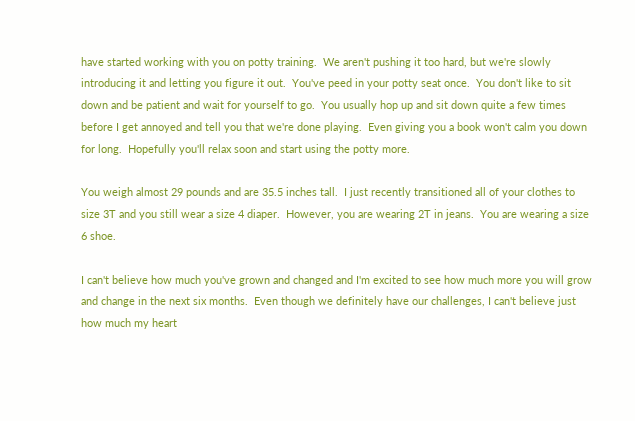have started working with you on potty training.  We aren't pushing it too hard, but we're slowly introducing it and letting you figure it out.  You've peed in your potty seat once.  You don't like to sit down and be patient and wait for yourself to go.  You usually hop up and sit down quite a few times before I get annoyed and tell you that we're done playing.  Even giving you a book won't calm you down for long.  Hopefully you'll relax soon and start using the potty more.

You weigh almost 29 pounds and are 35.5 inches tall.  I just recently transitioned all of your clothes to size 3T and you still wear a size 4 diaper.  However, you are wearing 2T in jeans.  You are wearing a size 6 shoe.

I can't believe how much you've grown and changed and I'm excited to see how much more you will grow and change in the next six months.  Even though we definitely have our challenges, I can't believe just how much my heart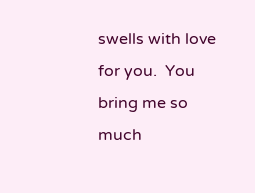swells with love for you.  You bring me so much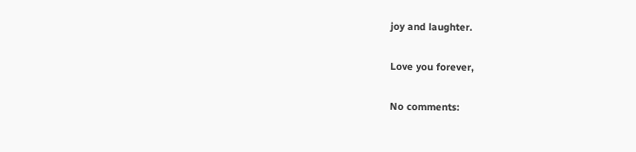joy and laughter.

Love you forever,

No comments: